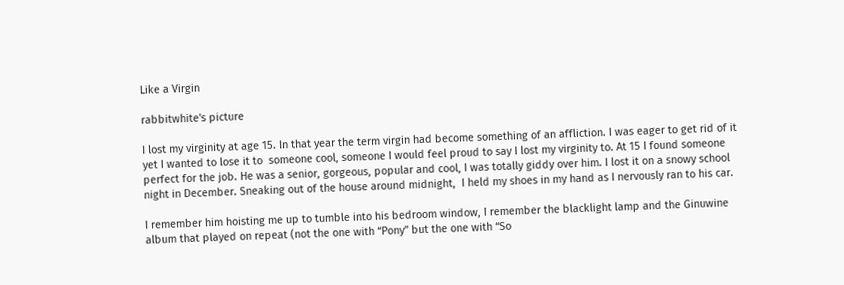Like a Virgin

rabbitwhite's picture

I lost my virginity at age 15. In that year the term virgin had become something of an affliction. I was eager to get rid of it yet I wanted to lose it to  someone cool, someone I would feel proud to say I lost my virginity to. At 15 I found someone perfect for the job. He was a senior, gorgeous, popular and cool, I was totally giddy over him. I lost it on a snowy school night in December. Sneaking out of the house around midnight,  I held my shoes in my hand as I nervously ran to his car.

I remember him hoisting me up to tumble into his bedroom window, I remember the blacklight lamp and the Ginuwine album that played on repeat (not the one with “Pony” but the one with “So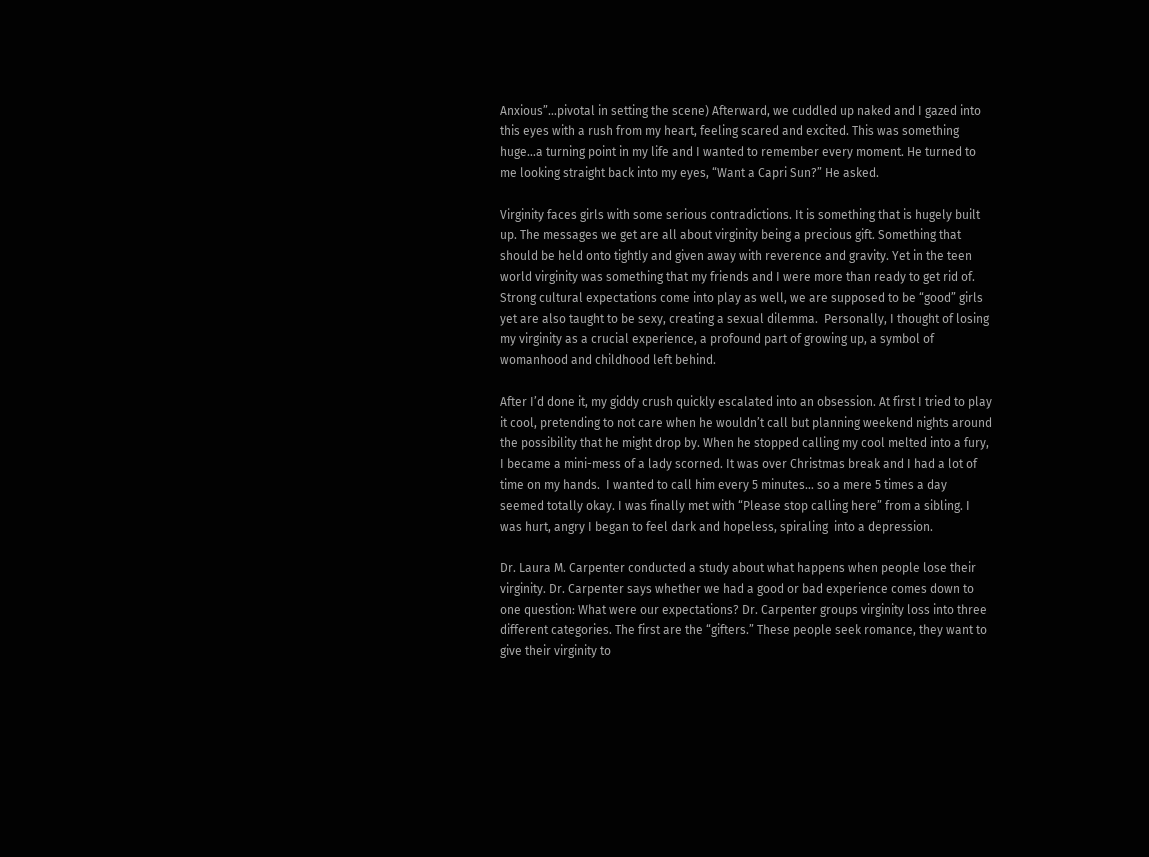Anxious”…pivotal in setting the scene) Afterward, we cuddled up naked and I gazed into this eyes with a rush from my heart, feeling scared and excited. This was something huge…a turning point in my life and I wanted to remember every moment. He turned to me looking straight back into my eyes, “Want a Capri Sun?” He asked.

Virginity faces girls with some serious contradictions. It is something that is hugely built up. The messages we get are all about virginity being a precious gift. Something that should be held onto tightly and given away with reverence and gravity. Yet in the teen world virginity was something that my friends and I were more than ready to get rid of.  Strong cultural expectations come into play as well, we are supposed to be “good” girls yet are also taught to be sexy, creating a sexual dilemma.  Personally, I thought of losing my virginity as a crucial experience, a profound part of growing up, a symbol of womanhood and childhood left behind.

After I’d done it, my giddy crush quickly escalated into an obsession. At first I tried to play it cool, pretending to not care when he wouldn’t call but planning weekend nights around the possibility that he might drop by. When he stopped calling my cool melted into a fury, I became a mini-mess of a lady scorned. It was over Christmas break and I had a lot of time on my hands.  I wanted to call him every 5 minutes… so a mere 5 times a day seemed totally okay. I was finally met with “Please stop calling here” from a sibling. I was hurt, angry I began to feel dark and hopeless, spiraling  into a depression.

Dr. Laura M. Carpenter conducted a study about what happens when people lose their virginity. Dr. Carpenter says whether we had a good or bad experience comes down to one question: What were our expectations? Dr. Carpenter groups virginity loss into three different categories. The first are the “gifters.” These people seek romance, they want to give their virginity to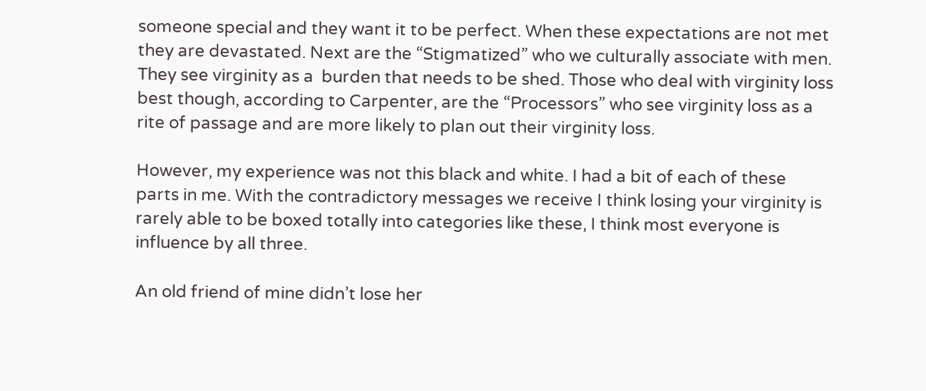someone special and they want it to be perfect. When these expectations are not met they are devastated. Next are the “Stigmatized” who we culturally associate with men. They see virginity as a  burden that needs to be shed. Those who deal with virginity loss best though, according to Carpenter, are the “Processors” who see virginity loss as a rite of passage and are more likely to plan out their virginity loss.

However, my experience was not this black and white. I had a bit of each of these parts in me. With the contradictory messages we receive I think losing your virginity is rarely able to be boxed totally into categories like these, I think most everyone is influence by all three.

An old friend of mine didn’t lose her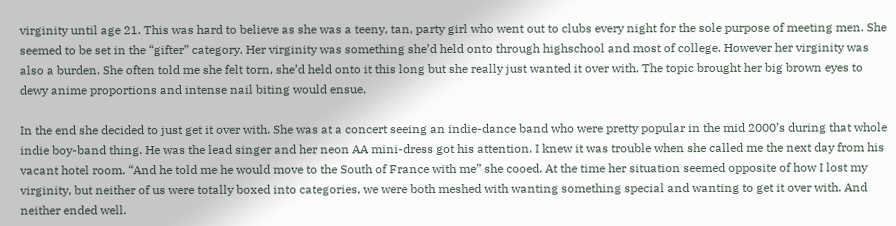virginity until age 21. This was hard to believe as she was a teeny, tan, party girl who went out to clubs every night for the sole purpose of meeting men. She seemed to be set in the “gifter” category. Her virginity was something she’d held onto through highschool and most of college. However her virginity was also a burden. She often told me she felt torn, she’d held onto it this long but she really just wanted it over with. The topic brought her big brown eyes to dewy anime proportions and intense nail biting would ensue.

In the end she decided to just get it over with. She was at a concert seeing an indie-dance band who were pretty popular in the mid 2000’s during that whole indie boy-band thing. He was the lead singer and her neon AA mini-dress got his attention. I knew it was trouble when she called me the next day from his vacant hotel room. “And he told me he would move to the South of France with me” she cooed. At the time her situation seemed opposite of how I lost my virginity, but neither of us were totally boxed into categories, we were both meshed with wanting something special and wanting to get it over with. And neither ended well.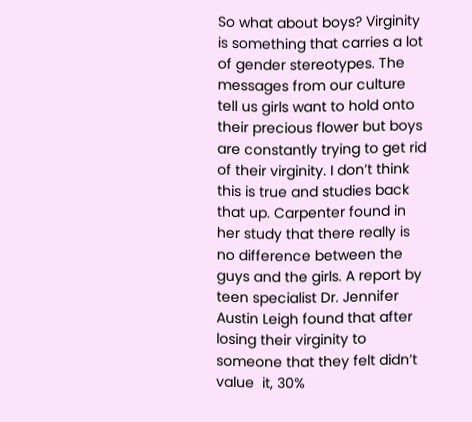So what about boys? Virginity is something that carries a lot of gender stereotypes. The messages from our culture tell us girls want to hold onto their precious flower but boys are constantly trying to get rid of their virginity. I don’t think this is true and studies back that up. Carpenter found in her study that there really is no difference between the guys and the girls. A report by teen specialist Dr. Jennifer Austin Leigh found that after losing their virginity to someone that they felt didn’t value  it, 30%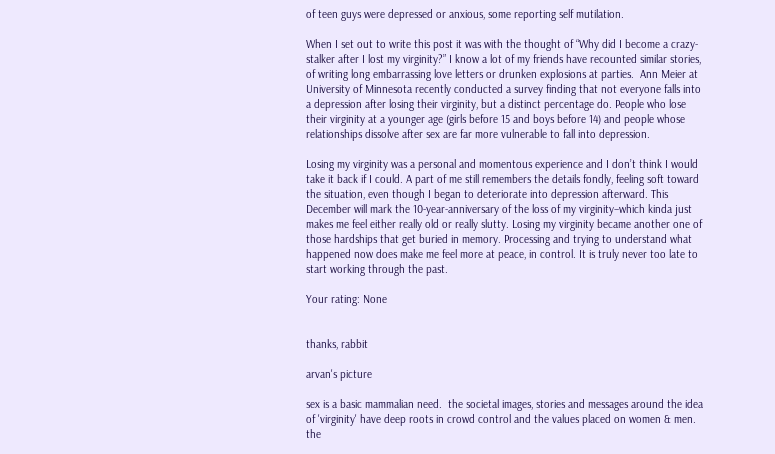of teen guys were depressed or anxious, some reporting self mutilation.

When I set out to write this post it was with the thought of “Why did I become a crazy-stalker after I lost my virginity?” I know a lot of my friends have recounted similar stories, of writing long embarrassing love letters or drunken explosions at parties.  Ann Meier at University of Minnesota recently conducted a survey finding that not everyone falls into a depression after losing their virginity, but a distinct percentage do. People who lose their virginity at a younger age (girls before 15 and boys before 14) and people whose relationships dissolve after sex are far more vulnerable to fall into depression.

Losing my virginity was a personal and momentous experience and I don’t think I would take it back if I could. A part of me still remembers the details fondly, feeling soft toward the situation, even though I began to deteriorate into depression afterward. This December will mark the 10-year-anniversary of the loss of my virginity–which kinda just makes me feel either really old or really slutty. Losing my virginity became another one of those hardships that get buried in memory. Processing and trying to understand what happened now does make me feel more at peace, in control. It is truly never too late to start working through the past.

Your rating: None


thanks, rabbit

arvan's picture

sex is a basic mammalian need.  the societal images, stories and messages around the idea of 'virginity' have deep roots in crowd control and the values placed on women & men.  the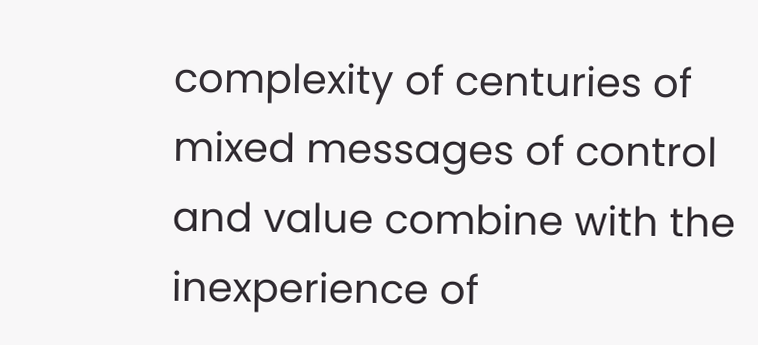complexity of centuries of mixed messages of control and value combine with the inexperience of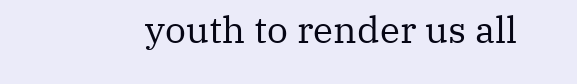youth to render us all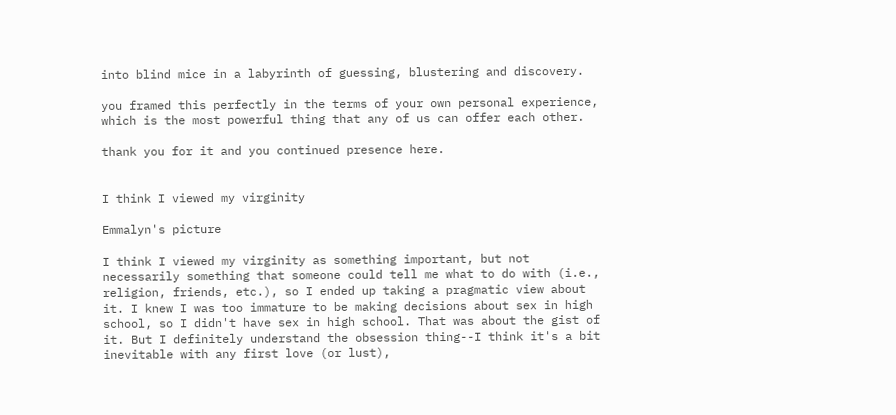into blind mice in a labyrinth of guessing, blustering and discovery.

you framed this perfectly in the terms of your own personal experience, which is the most powerful thing that any of us can offer each other.

thank you for it and you continued presence here.


I think I viewed my virginity

Emmalyn's picture

I think I viewed my virginity as something important, but not necessarily something that someone could tell me what to do with (i.e., religion, friends, etc.), so I ended up taking a pragmatic view about it. I knew I was too immature to be making decisions about sex in high school, so I didn't have sex in high school. That was about the gist of it. But I definitely understand the obsession thing--I think it's a bit inevitable with any first love (or lust),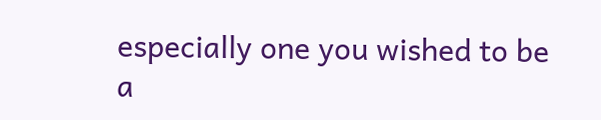especially one you wished to be a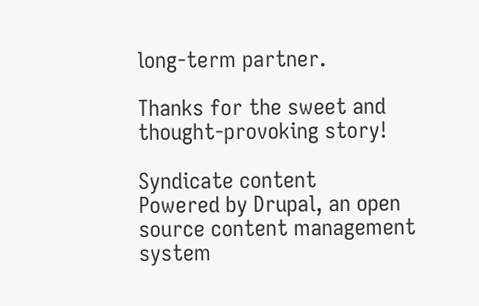long-term partner.

Thanks for the sweet and thought-provoking story!

Syndicate content
Powered by Drupal, an open source content management system